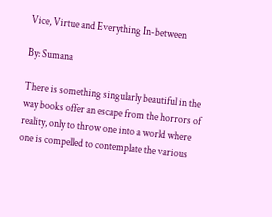Vice, Virtue and Everything In-between

By: Sumana

There is something singularly beautiful in the way books offer an escape from the horrors of reality, only to throw one into a world where one is compelled to contemplate the various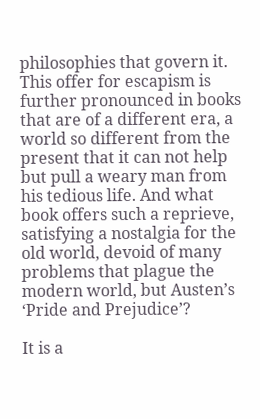philosophies that govern it. This offer for escapism is further pronounced in books that are of a different era, a world so different from the present that it can not help but pull a weary man from his tedious life. And what book offers such a reprieve, satisfying a nostalgia for the old world, devoid of many problems that plague the modern world, but Austen’s ‘Pride and Prejudice’?

It is a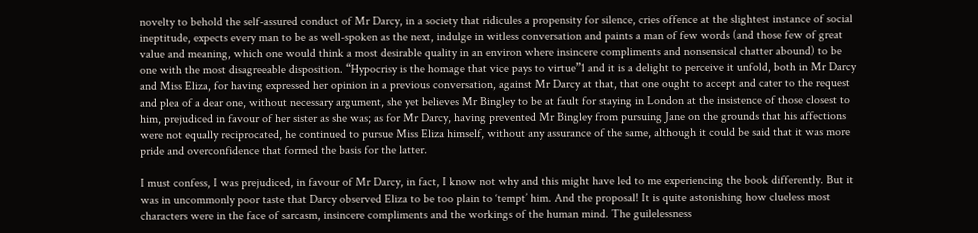novelty to behold the self-assured conduct of Mr Darcy, in a society that ridicules a propensity for silence, cries offence at the slightest instance of social ineptitude, expects every man to be as well-spoken as the next, indulge in witless conversation and paints a man of few words (and those few of great value and meaning, which one would think a most desirable quality in an environ where insincere compliments and nonsensical chatter abound) to be one with the most disagreeable disposition. “Hypocrisy is the homage that vice pays to virtue”1 and it is a delight to perceive it unfold, both in Mr Darcy and Miss Eliza, for having expressed her opinion in a previous conversation, against Mr Darcy at that, that one ought to accept and cater to the request and plea of a dear one, without necessary argument, she yet believes Mr Bingley to be at fault for staying in London at the insistence of those closest to him, prejudiced in favour of her sister as she was; as for Mr Darcy, having prevented Mr Bingley from pursuing Jane on the grounds that his affections were not equally reciprocated, he continued to pursue Miss Eliza himself, without any assurance of the same, although it could be said that it was more pride and overconfidence that formed the basis for the latter.

I must confess, I was prejudiced, in favour of Mr Darcy, in fact, I know not why and this might have led to me experiencing the book differently. But it was in uncommonly poor taste that Darcy observed Eliza to be too plain to ‘tempt’ him. And the proposal! It is quite astonishing how clueless most characters were in the face of sarcasm, insincere compliments and the workings of the human mind. The guilelessness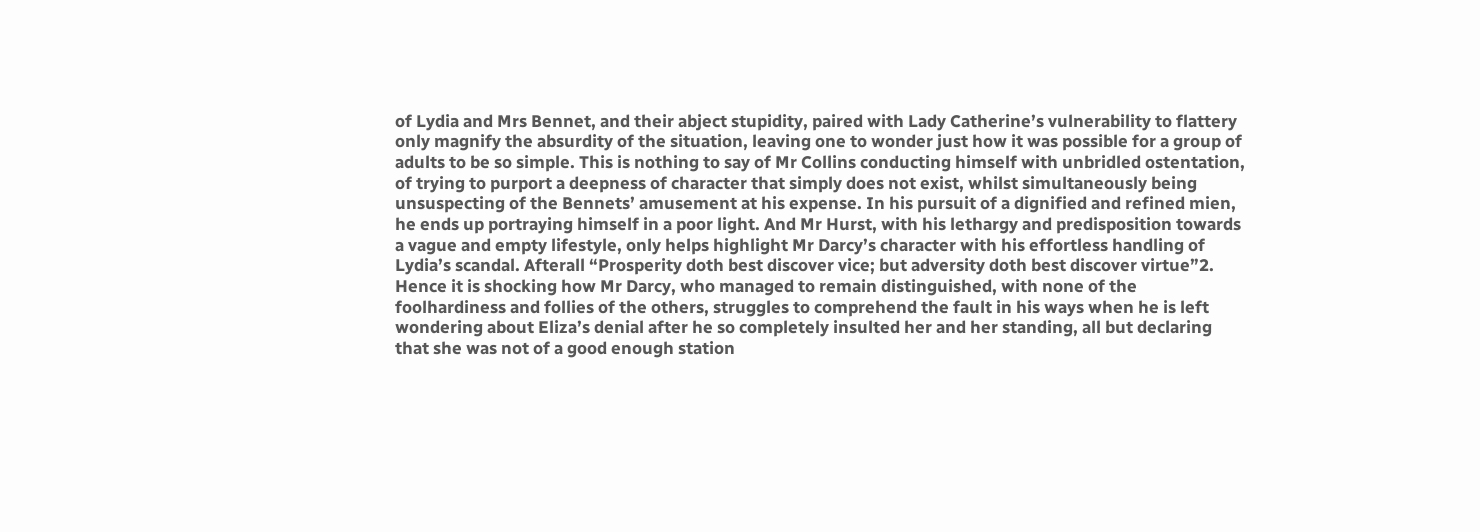of Lydia and Mrs Bennet, and their abject stupidity, paired with Lady Catherine’s vulnerability to flattery only magnify the absurdity of the situation, leaving one to wonder just how it was possible for a group of adults to be so simple. This is nothing to say of Mr Collins conducting himself with unbridled ostentation, of trying to purport a deepness of character that simply does not exist, whilst simultaneously being unsuspecting of the Bennets’ amusement at his expense. In his pursuit of a dignified and refined mien, he ends up portraying himself in a poor light. And Mr Hurst, with his lethargy and predisposition towards a vague and empty lifestyle, only helps highlight Mr Darcy’s character with his effortless handling of Lydia’s scandal. Afterall “Prosperity doth best discover vice; but adversity doth best discover virtue”2. Hence it is shocking how Mr Darcy, who managed to remain distinguished, with none of the foolhardiness and follies of the others, struggles to comprehend the fault in his ways when he is left wondering about Eliza’s denial after he so completely insulted her and her standing, all but declaring that she was not of a good enough station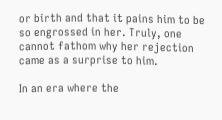or birth and that it pains him to be so engrossed in her. Truly, one cannot fathom why her rejection came as a surprise to him.

In an era where the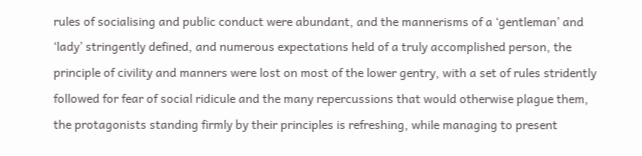rules of socialising and public conduct were abundant, and the mannerisms of a ‘gentleman’ and ‘lady’ stringently defined, and numerous expectations held of a truly accomplished person, the principle of civility and manners were lost on most of the lower gentry, with a set of rules stridently followed for fear of social ridicule and the many repercussions that would otherwise plague them, the protagonists standing firmly by their principles is refreshing, while managing to present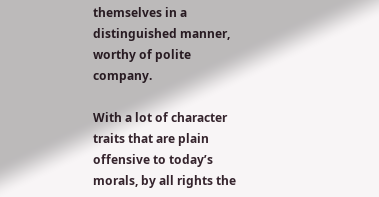themselves in a distinguished manner, worthy of polite company.

With a lot of character traits that are plain offensive to today’s morals, by all rights the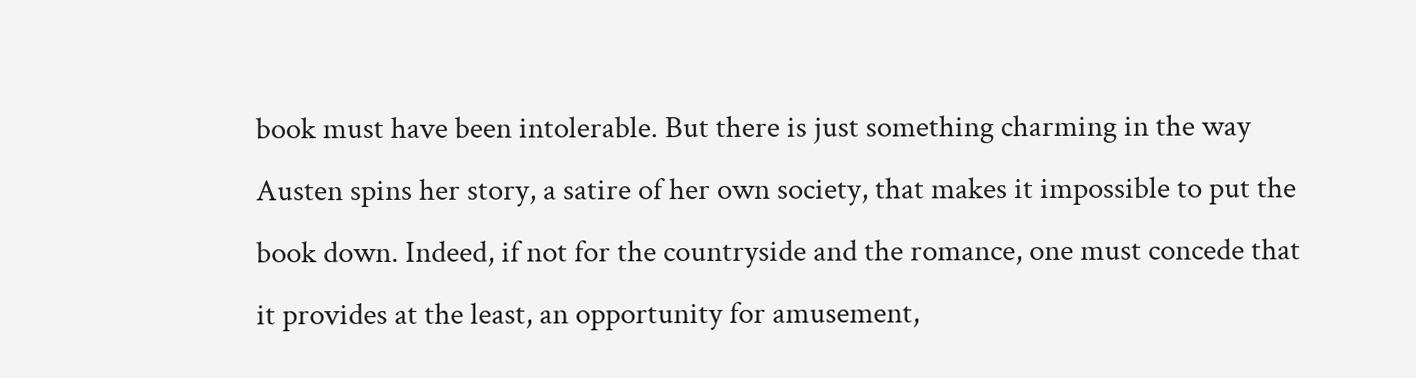book must have been intolerable. But there is just something charming in the way Austen spins her story, a satire of her own society, that makes it impossible to put the book down. Indeed, if not for the countryside and the romance, one must concede that it provides at the least, an opportunity for amusement,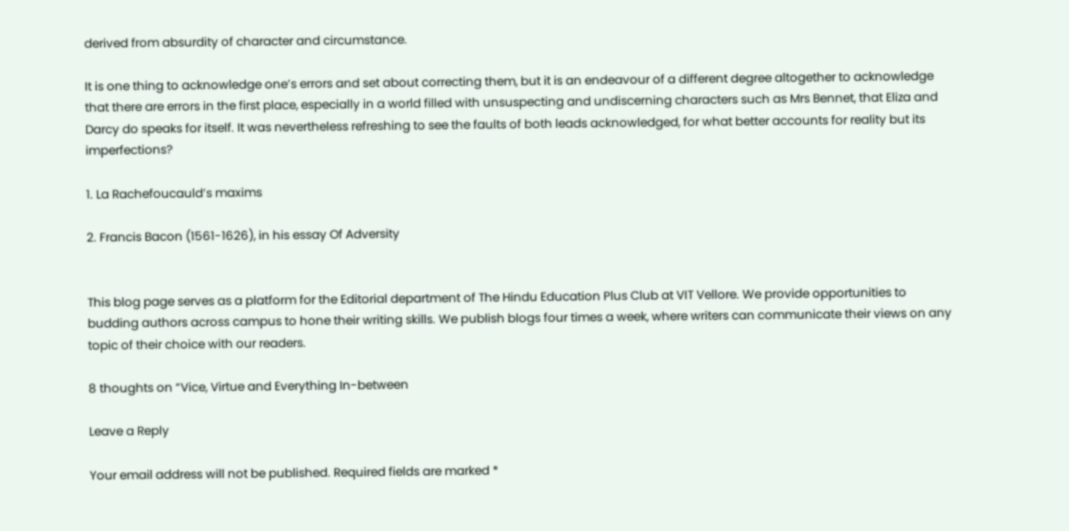derived from absurdity of character and circumstance.

It is one thing to acknowledge one’s errors and set about correcting them, but it is an endeavour of a different degree altogether to acknowledge that there are errors in the first place, especially in a world filled with unsuspecting and undiscerning characters such as Mrs Bennet, that Eliza and Darcy do speaks for itself. It was nevertheless refreshing to see the faults of both leads acknowledged, for what better accounts for reality but its imperfections?

1. La Rachefoucauld’s maxims

2. Francis Bacon (1561-1626), in his essay Of Adversity


This blog page serves as a platform for the Editorial department of The Hindu Education Plus Club at VIT Vellore. We provide opportunities to budding authors across campus to hone their writing skills. We publish blogs four times a week, where writers can communicate their views on any topic of their choice with our readers.

8 thoughts on “Vice, Virtue and Everything In-between

Leave a Reply

Your email address will not be published. Required fields are marked *